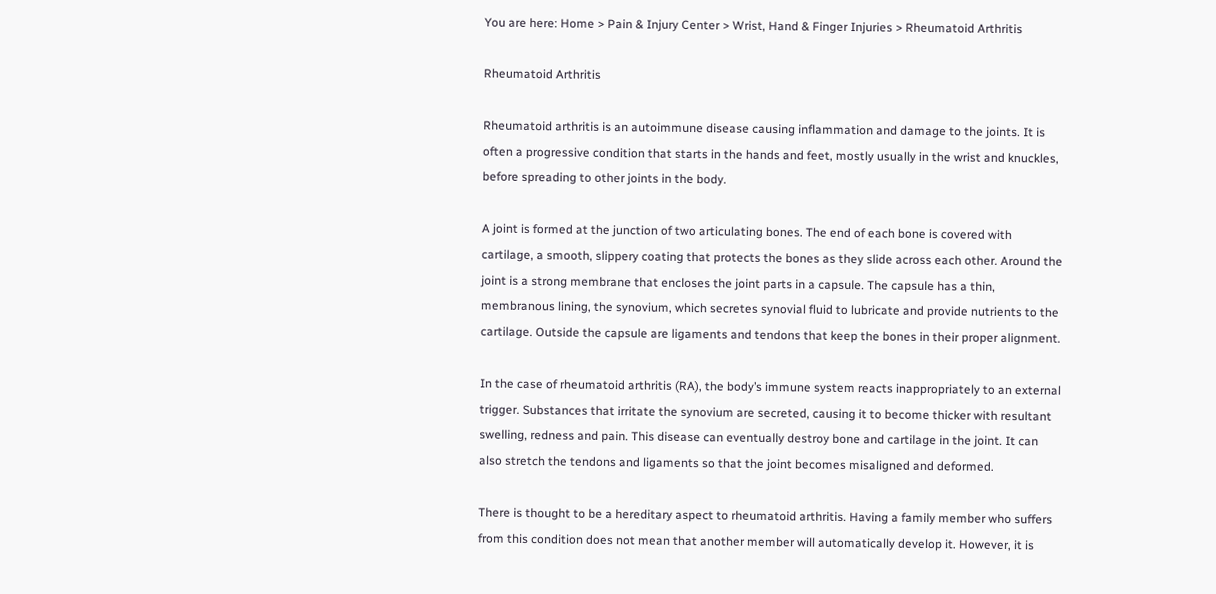You are here: Home > Pain & Injury Center > Wrist, Hand & Finger Injuries > Rheumatoid Arthritis

Rheumatoid Arthritis

Rheumatoid arthritis is an autoimmune disease causing inflammation and damage to the joints. It is often a progressive condition that starts in the hands and feet, mostly usually in the wrist and knuckles, before spreading to other joints in the body.

A joint is formed at the junction of two articulating bones. The end of each bone is covered with cartilage, a smooth, slippery coating that protects the bones as they slide across each other. Around the joint is a strong membrane that encloses the joint parts in a capsule. The capsule has a thin, membranous lining, the synovium, which secretes synovial fluid to lubricate and provide nutrients to the cartilage. Outside the capsule are ligaments and tendons that keep the bones in their proper alignment.

In the case of rheumatoid arthritis (RA), the body’s immune system reacts inappropriately to an external trigger. Substances that irritate the synovium are secreted, causing it to become thicker with resultant swelling, redness and pain. This disease can eventually destroy bone and cartilage in the joint. It can also stretch the tendons and ligaments so that the joint becomes misaligned and deformed.

There is thought to be a hereditary aspect to rheumatoid arthritis. Having a family member who suffers from this condition does not mean that another member will automatically develop it. However, it is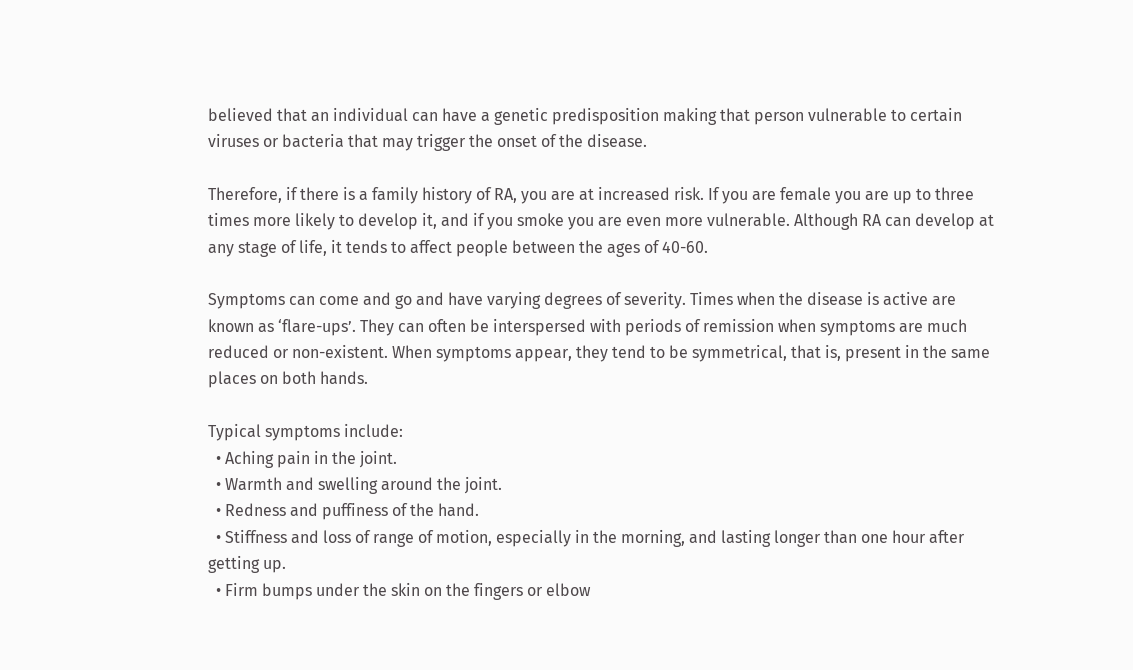believed that an individual can have a genetic predisposition making that person vulnerable to certain viruses or bacteria that may trigger the onset of the disease.

Therefore, if there is a family history of RA, you are at increased risk. If you are female you are up to three times more likely to develop it, and if you smoke you are even more vulnerable. Although RA can develop at any stage of life, it tends to affect people between the ages of 40-60.

Symptoms can come and go and have varying degrees of severity. Times when the disease is active are known as ‘flare-ups’. They can often be interspersed with periods of remission when symptoms are much reduced or non-existent. When symptoms appear, they tend to be symmetrical, that is, present in the same places on both hands.

Typical symptoms include:
  • Aching pain in the joint.
  • Warmth and swelling around the joint.
  • Redness and puffiness of the hand.
  • Stiffness and loss of range of motion, especially in the morning, and lasting longer than one hour after getting up.
  • Firm bumps under the skin on the fingers or elbow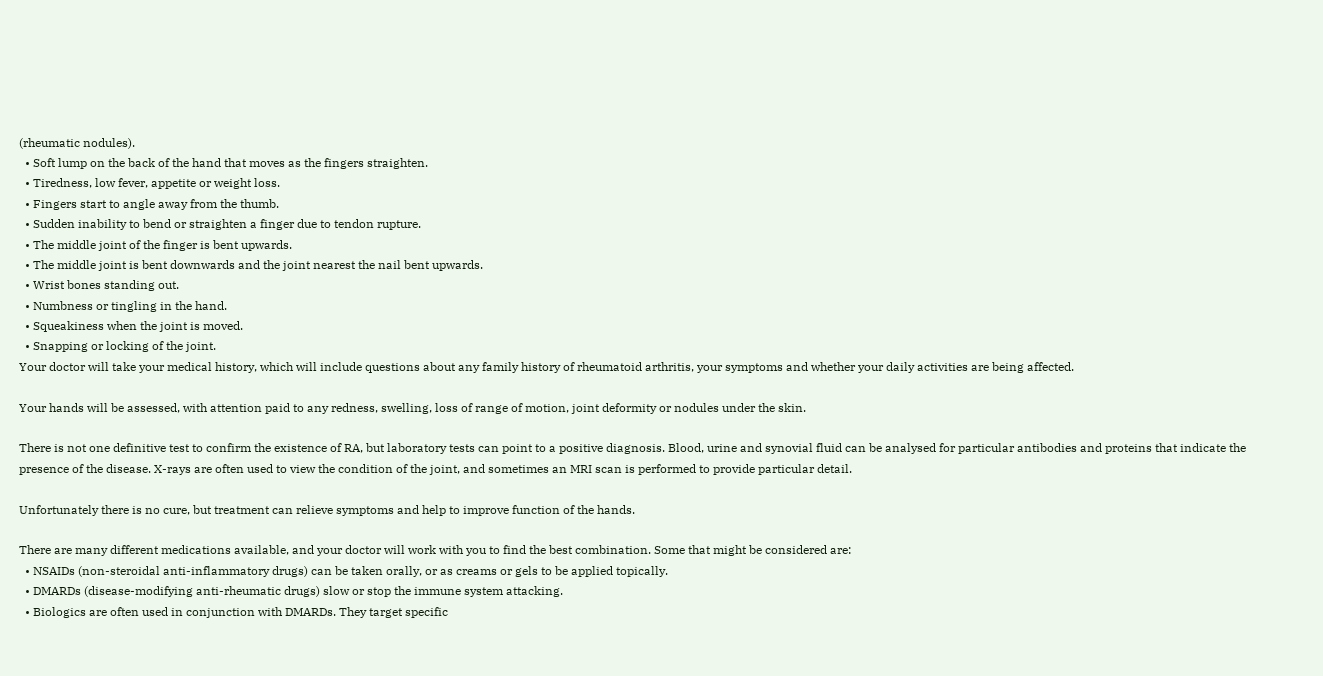(rheumatic nodules).
  • Soft lump on the back of the hand that moves as the fingers straighten.
  • Tiredness, low fever, appetite or weight loss.
  • Fingers start to angle away from the thumb.
  • Sudden inability to bend or straighten a finger due to tendon rupture.
  • The middle joint of the finger is bent upwards.
  • The middle joint is bent downwards and the joint nearest the nail bent upwards.
  • Wrist bones standing out.
  • Numbness or tingling in the hand.
  • Squeakiness when the joint is moved.
  • Snapping or locking of the joint.
Your doctor will take your medical history, which will include questions about any family history of rheumatoid arthritis, your symptoms and whether your daily activities are being affected.

Your hands will be assessed, with attention paid to any redness, swelling, loss of range of motion, joint deformity or nodules under the skin.

There is not one definitive test to confirm the existence of RA, but laboratory tests can point to a positive diagnosis. Blood, urine and synovial fluid can be analysed for particular antibodies and proteins that indicate the presence of the disease. X-rays are often used to view the condition of the joint, and sometimes an MRI scan is performed to provide particular detail.

Unfortunately there is no cure, but treatment can relieve symptoms and help to improve function of the hands.

There are many different medications available, and your doctor will work with you to find the best combination. Some that might be considered are:
  • NSAIDs (non-steroidal anti-inflammatory drugs) can be taken orally, or as creams or gels to be applied topically.
  • DMARDs (disease-modifying anti-rheumatic drugs) slow or stop the immune system attacking.
  • Biologics are often used in conjunction with DMARDs. They target specific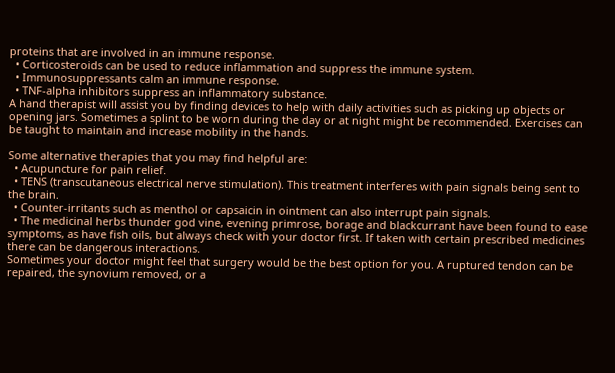proteins that are involved in an immune response.
  • Corticosteroids can be used to reduce inflammation and suppress the immune system.
  • Immunosuppressants calm an immune response.
  • TNF-alpha inhibitors suppress an inflammatory substance.
A hand therapist will assist you by finding devices to help with daily activities such as picking up objects or opening jars. Sometimes a splint to be worn during the day or at night might be recommended. Exercises can be taught to maintain and increase mobility in the hands.

Some alternative therapies that you may find helpful are:
  • Acupuncture for pain relief.
  • TENS (transcutaneous electrical nerve stimulation). This treatment interferes with pain signals being sent to the brain.
  • Counter-irritants such as menthol or capsaicin in ointment can also interrupt pain signals.
  • The medicinal herbs thunder god vine, evening primrose, borage and blackcurrant have been found to ease symptoms, as have fish oils, but always check with your doctor first. If taken with certain prescribed medicines there can be dangerous interactions.
Sometimes your doctor might feel that surgery would be the best option for you. A ruptured tendon can be repaired, the synovium removed, or a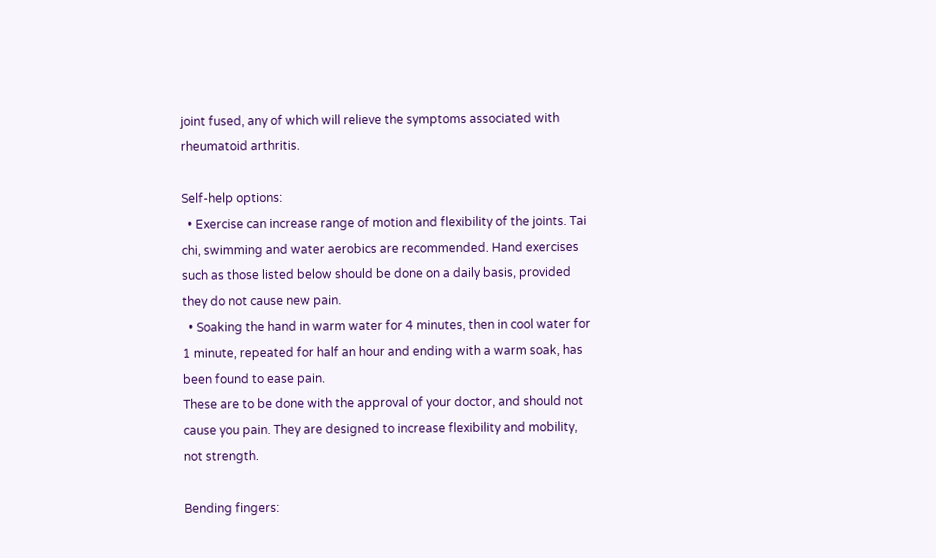joint fused, any of which will relieve the symptoms associated with rheumatoid arthritis.

Self-help options:
  • Exercise can increase range of motion and flexibility of the joints. Tai chi, swimming and water aerobics are recommended. Hand exercises such as those listed below should be done on a daily basis, provided they do not cause new pain.
  • Soaking the hand in warm water for 4 minutes, then in cool water for 1 minute, repeated for half an hour and ending with a warm soak, has been found to ease pain.
These are to be done with the approval of your doctor, and should not cause you pain. They are designed to increase flexibility and mobility, not strength.

Bending fingers: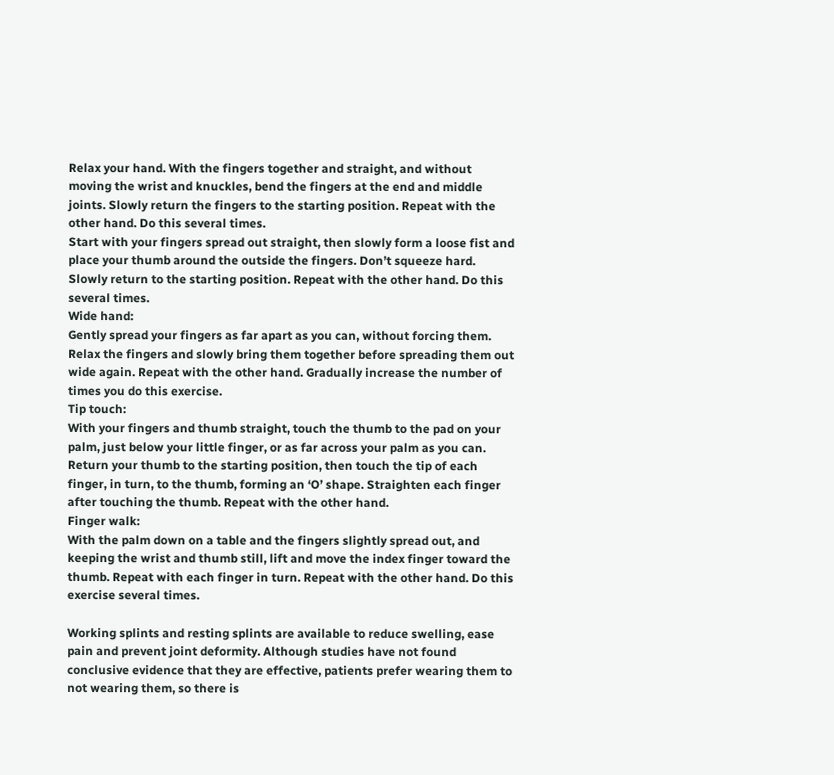Relax your hand. With the fingers together and straight, and without moving the wrist and knuckles, bend the fingers at the end and middle joints. Slowly return the fingers to the starting position. Repeat with the other hand. Do this several times.
Start with your fingers spread out straight, then slowly form a loose fist and place your thumb around the outside the fingers. Don’t squeeze hard. Slowly return to the starting position. Repeat with the other hand. Do this several times.
Wide hand:
Gently spread your fingers as far apart as you can, without forcing them. Relax the fingers and slowly bring them together before spreading them out wide again. Repeat with the other hand. Gradually increase the number of times you do this exercise.
Tip touch:
With your fingers and thumb straight, touch the thumb to the pad on your palm, just below your little finger, or as far across your palm as you can. Return your thumb to the starting position, then touch the tip of each finger, in turn, to the thumb, forming an ‘O’ shape. Straighten each finger after touching the thumb. Repeat with the other hand.
Finger walk:
With the palm down on a table and the fingers slightly spread out, and keeping the wrist and thumb still, lift and move the index finger toward the thumb. Repeat with each finger in turn. Repeat with the other hand. Do this exercise several times.

Working splints and resting splints are available to reduce swelling, ease pain and prevent joint deformity. Although studies have not found conclusive evidence that they are effective, patients prefer wearing them to not wearing them, so there is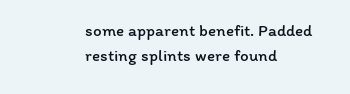some apparent benefit. Padded resting splints were found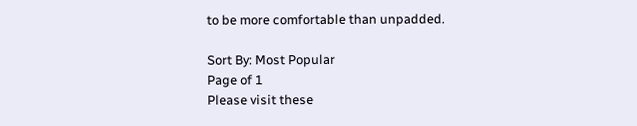to be more comfortable than unpadded.

Sort By: Most Popular
Page of 1
Please visit these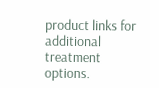product links for additional treatment options.